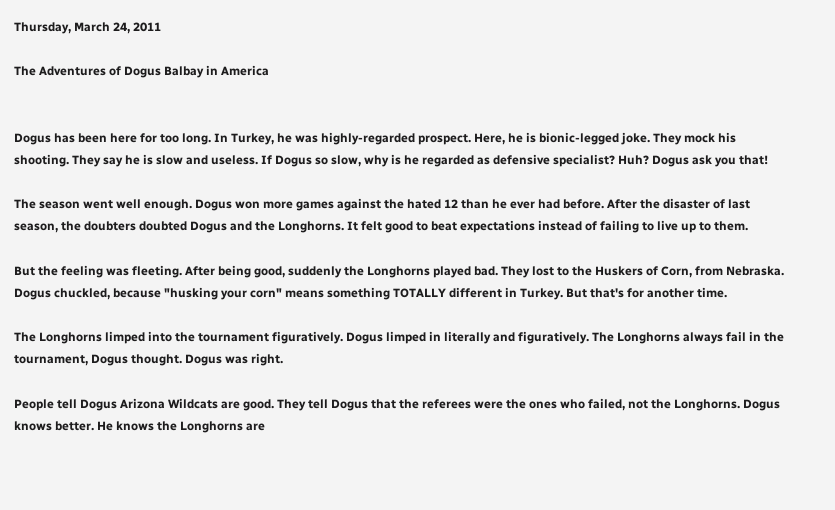Thursday, March 24, 2011

The Adventures of Dogus Balbay in America


Dogus has been here for too long. In Turkey, he was highly-regarded prospect. Here, he is bionic-legged joke. They mock his shooting. They say he is slow and useless. If Dogus so slow, why is he regarded as defensive specialist? Huh? Dogus ask you that!

The season went well enough. Dogus won more games against the hated 12 than he ever had before. After the disaster of last season, the doubters doubted Dogus and the Longhorns. It felt good to beat expectations instead of failing to live up to them.

But the feeling was fleeting. After being good, suddenly the Longhorns played bad. They lost to the Huskers of Corn, from Nebraska. Dogus chuckled, because "husking your corn" means something TOTALLY different in Turkey. But that's for another time.

The Longhorns limped into the tournament figuratively. Dogus limped in literally and figuratively. The Longhorns always fail in the tournament, Dogus thought. Dogus was right.

People tell Dogus Arizona Wildcats are good. They tell Dogus that the referees were the ones who failed, not the Longhorns. Dogus knows better. He knows the Longhorns are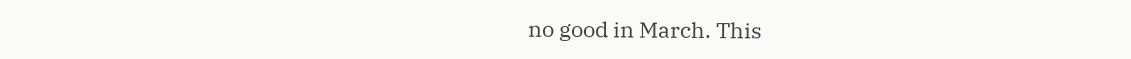no good in March. This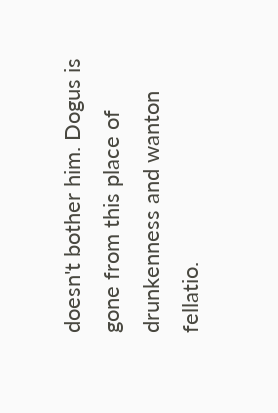doesn't bother him. Dogus is gone from this place of drunkenness and wanton fellatio.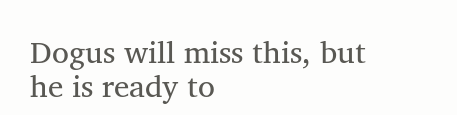Dogus will miss this, but he is ready to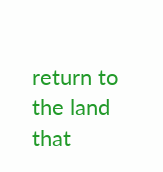return to the land that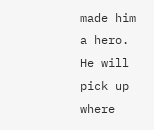made him a hero. He will pick up where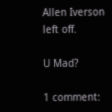Allen Iverson left off.

U Mad?

1 comment: